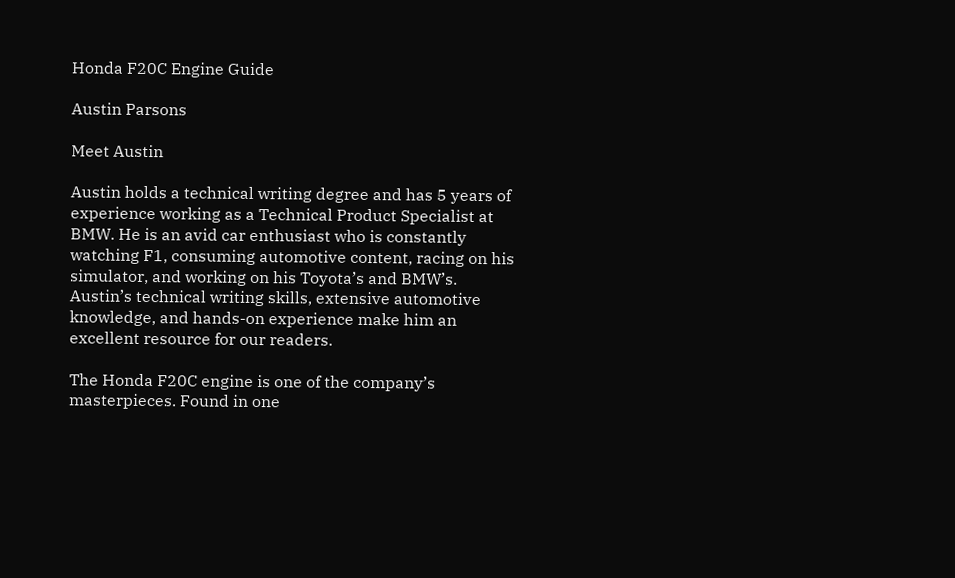Honda F20C Engine Guide

Austin Parsons

Meet Austin

Austin holds a technical writing degree and has 5 years of experience working as a Technical Product Specialist at BMW. He is an avid car enthusiast who is constantly watching F1, consuming automotive content, racing on his simulator, and working on his Toyota’s and BMW’s. Austin’s technical writing skills, extensive automotive knowledge, and hands-on experience make him an excellent resource for our readers.

The Honda F20C engine is one of the company’s masterpieces. Found in one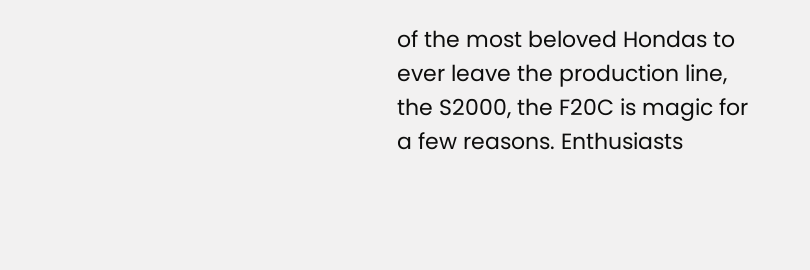of the most beloved Hondas to ever leave the production line, the S2000, the F20C is magic for a few reasons. Enthusiasts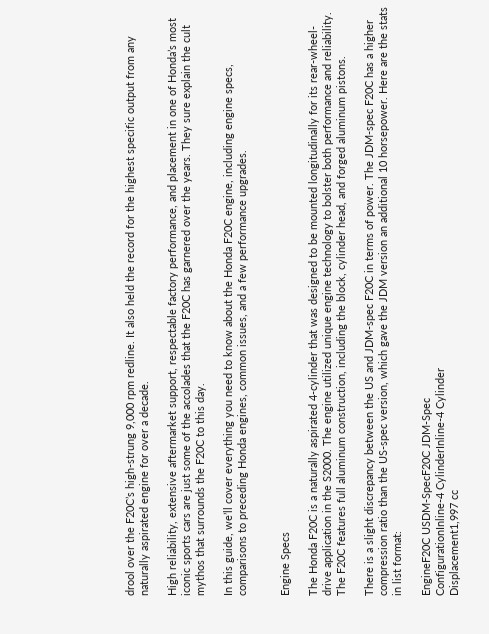drool over the F20C’s high-strung 9,000 rpm redline. It also held the record for the highest specific output from any naturally aspirated engine for over a decade.

High reliability, extensive aftermarket support, respectable factory performance, and placement in one of Honda’s most iconic sports cars are just some of the accolades that the F20C has garnered over the years. They sure explain the cult mythos that surrounds the F20C to this day.

In this guide, we’ll cover everything you need to know about the Honda F20C engine, including engine specs, comparisons to preceding Honda engines, common issues, and a few performance upgrades.


Engine Specs

The Honda F20C is a naturally aspirated 4-cylinder that was designed to be mounted longitudinally for its rear-wheel-drive application in the S2000. The engine utilized unique engine technology to bolster both performance and reliability. The F20C features full aluminum construction, including the block, cylinder head, and forged aluminum pistons.

There is a slight discrepancy between the US and JDM-spec F20C in terms of power. The JDM-spec F20C has a higher compression ratio than the US-spec version, which gave the JDM version an additional 10 horsepower. Here are the stats in list format:

EngineF20C USDM-SpecF20C JDM-Spec
ConfigurationInline-4 CylinderInline-4 Cylinder
Displacement1,997 cc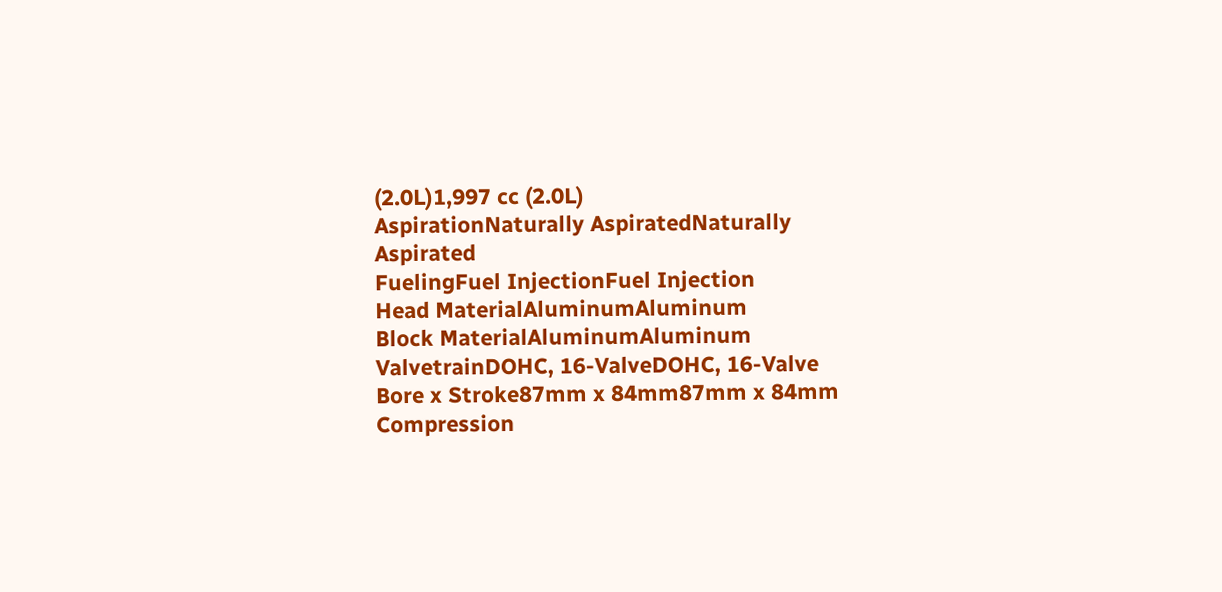(2.0L)1,997 cc (2.0L)
AspirationNaturally AspiratedNaturally Aspirated
FuelingFuel InjectionFuel Injection
Head MaterialAluminumAluminum
Block MaterialAluminumAluminum
ValvetrainDOHC, 16-ValveDOHC, 16-Valve
Bore x Stroke87mm x 84mm87mm x 84mm
Compression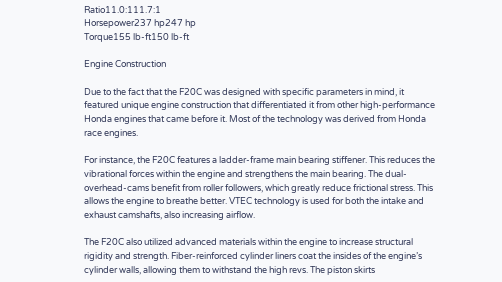Ratio11.0:111.7:1
Horsepower237 hp247 hp
Torque155 lb-ft150 lb-ft

Engine Construction

Due to the fact that the F20C was designed with specific parameters in mind, it featured unique engine construction that differentiated it from other high-performance Honda engines that came before it. Most of the technology was derived from Honda race engines.

For instance, the F20C features a ladder-frame main bearing stiffener. This reduces the vibrational forces within the engine and strengthens the main bearing. The dual-overhead-cams benefit from roller followers, which greatly reduce frictional stress. This allows the engine to breathe better. VTEC technology is used for both the intake and exhaust camshafts, also increasing airflow.

The F20C also utilized advanced materials within the engine to increase structural rigidity and strength. Fiber-reinforced cylinder liners coat the insides of the engine’s cylinder walls, allowing them to withstand the high revs. The piston skirts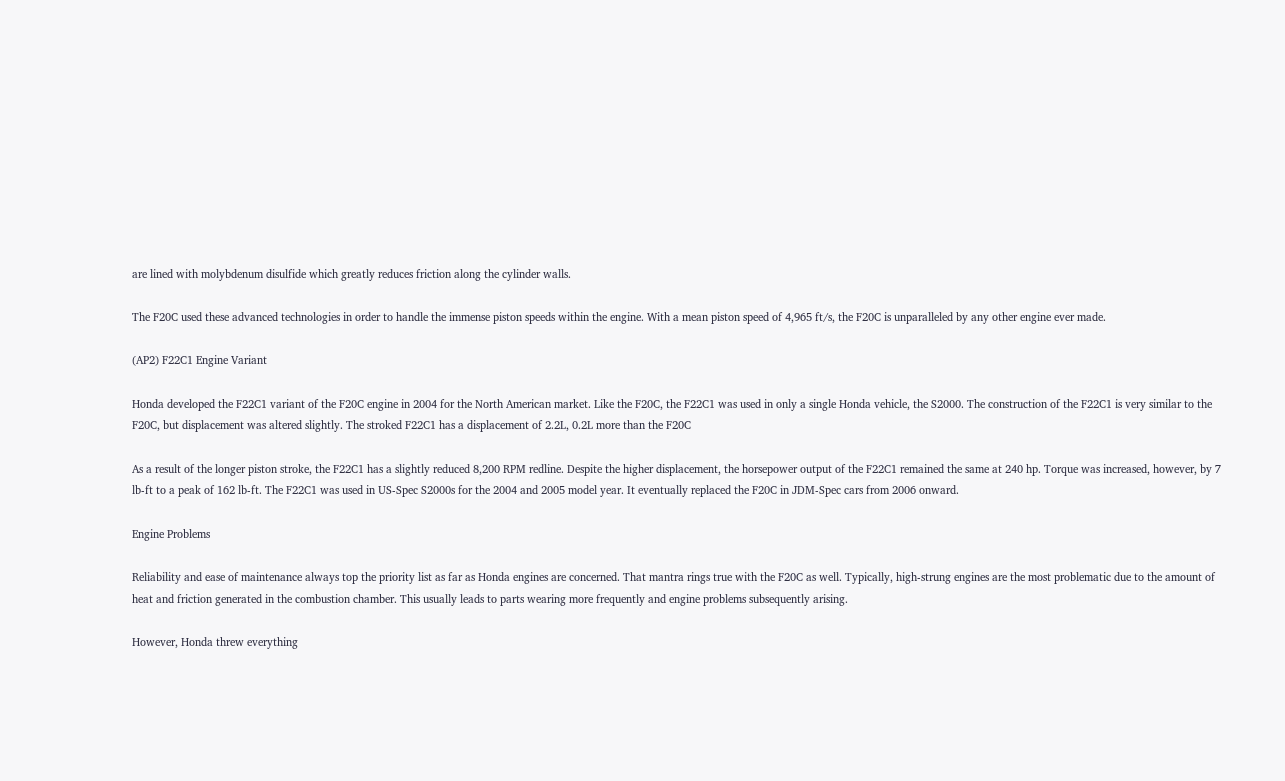are lined with molybdenum disulfide which greatly reduces friction along the cylinder walls.

The F20C used these advanced technologies in order to handle the immense piston speeds within the engine. With a mean piston speed of 4,965 ft/s, the F20C is unparalleled by any other engine ever made.

(AP2) F22C1 Engine Variant

Honda developed the F22C1 variant of the F20C engine in 2004 for the North American market. Like the F20C, the F22C1 was used in only a single Honda vehicle, the S2000. The construction of the F22C1 is very similar to the F20C, but displacement was altered slightly. The stroked F22C1 has a displacement of 2.2L, 0.2L more than the F20C

As a result of the longer piston stroke, the F22C1 has a slightly reduced 8,200 RPM redline. Despite the higher displacement, the horsepower output of the F22C1 remained the same at 240 hp. Torque was increased, however, by 7 lb-ft to a peak of 162 lb-ft. The F22C1 was used in US-Spec S2000s for the 2004 and 2005 model year. It eventually replaced the F20C in JDM-Spec cars from 2006 onward.

Engine Problems

Reliability and ease of maintenance always top the priority list as far as Honda engines are concerned. That mantra rings true with the F20C as well. Typically, high-strung engines are the most problematic due to the amount of heat and friction generated in the combustion chamber. This usually leads to parts wearing more frequently and engine problems subsequently arising.

However, Honda threw everything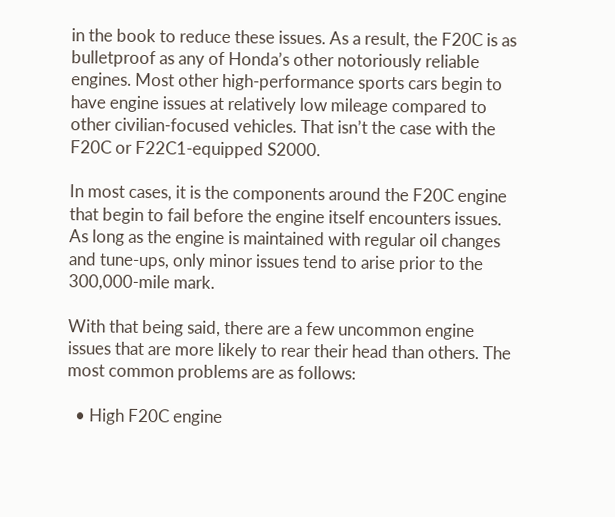in the book to reduce these issues. As a result, the F20C is as bulletproof as any of Honda’s other notoriously reliable engines. Most other high-performance sports cars begin to have engine issues at relatively low mileage compared to other civilian-focused vehicles. That isn’t the case with the F20C or F22C1-equipped S2000.

In most cases, it is the components around the F20C engine that begin to fail before the engine itself encounters issues. As long as the engine is maintained with regular oil changes and tune-ups, only minor issues tend to arise prior to the 300,000-mile mark.

With that being said, there are a few uncommon engine issues that are more likely to rear their head than others. The most common problems are as follows:

  • High F20C engine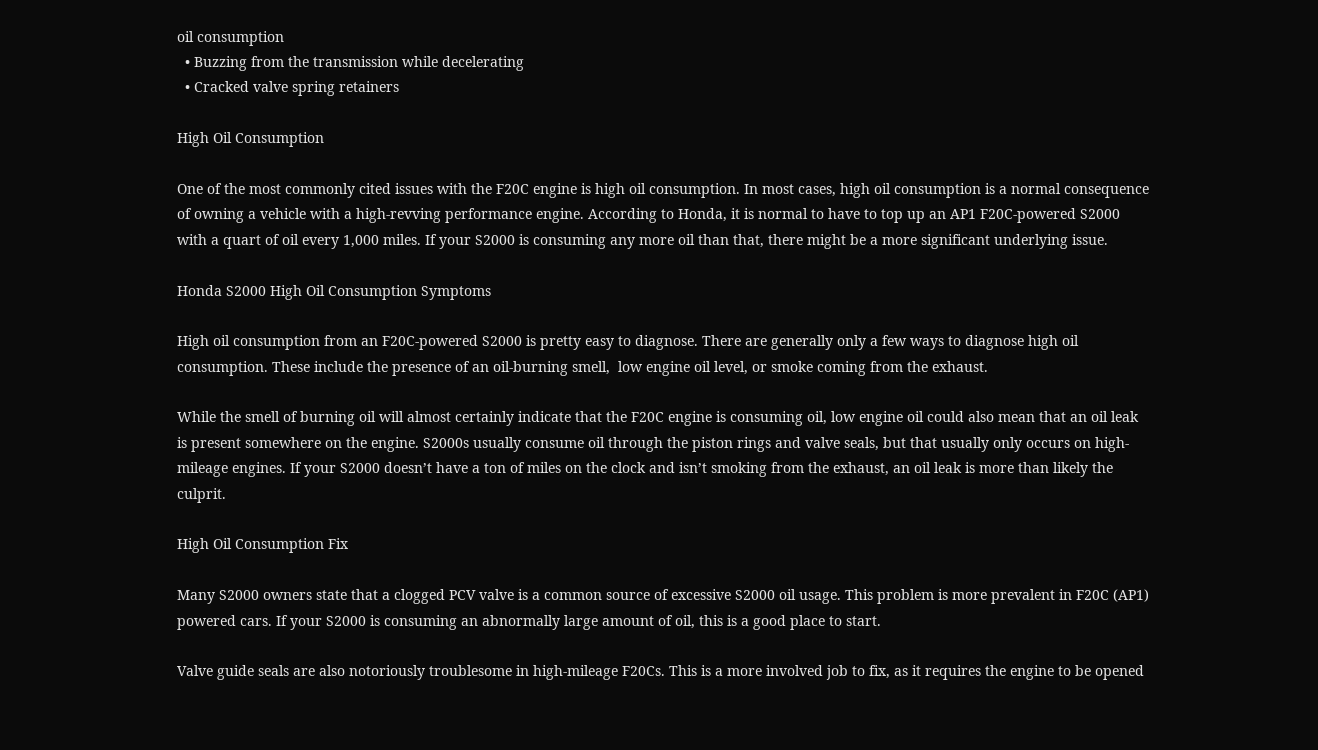oil consumption
  • Buzzing from the transmission while decelerating
  • Cracked valve spring retainers

High Oil Consumption

One of the most commonly cited issues with the F20C engine is high oil consumption. In most cases, high oil consumption is a normal consequence of owning a vehicle with a high-revving performance engine. According to Honda, it is normal to have to top up an AP1 F20C-powered S2000 with a quart of oil every 1,000 miles. If your S2000 is consuming any more oil than that, there might be a more significant underlying issue.

Honda S2000 High Oil Consumption Symptoms

High oil consumption from an F20C-powered S2000 is pretty easy to diagnose. There are generally only a few ways to diagnose high oil consumption. These include the presence of an oil-burning smell,  low engine oil level, or smoke coming from the exhaust.

While the smell of burning oil will almost certainly indicate that the F20C engine is consuming oil, low engine oil could also mean that an oil leak is present somewhere on the engine. S2000s usually consume oil through the piston rings and valve seals, but that usually only occurs on high-mileage engines. If your S2000 doesn’t have a ton of miles on the clock and isn’t smoking from the exhaust, an oil leak is more than likely the culprit.

High Oil Consumption Fix

Many S2000 owners state that a clogged PCV valve is a common source of excessive S2000 oil usage. This problem is more prevalent in F20C (AP1) powered cars. If your S2000 is consuming an abnormally large amount of oil, this is a good place to start.

Valve guide seals are also notoriously troublesome in high-mileage F20Cs. This is a more involved job to fix, as it requires the engine to be opened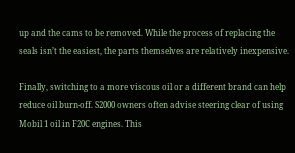up and the cams to be removed. While the process of replacing the seals isn’t the easiest, the parts themselves are relatively inexpensive.

Finally, switching to a more viscous oil or a different brand can help reduce oil burn-off. S2000 owners often advise steering clear of using Mobil 1 oil in F20C engines. This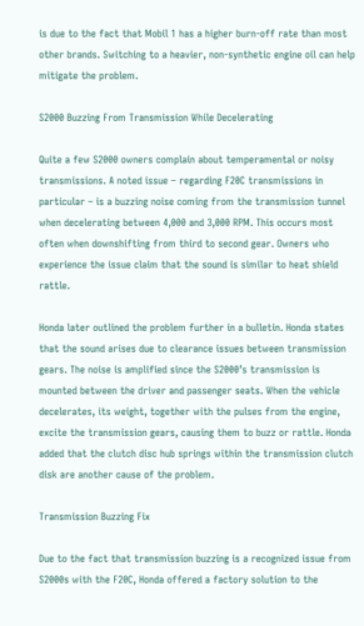is due to the fact that Mobil 1 has a higher burn-off rate than most other brands. Switching to a heavier, non-synthetic engine oil can help mitigate the problem.

S2000 Buzzing From Transmission While Decelerating

Quite a few S2000 owners complain about temperamental or noisy transmissions. A noted issue – regarding F20C transmissions in particular – is a buzzing noise coming from the transmission tunnel when decelerating between 4,000 and 3,000 RPM. This occurs most often when downshifting from third to second gear. Owners who experience the issue claim that the sound is similar to heat shield rattle.

Honda later outlined the problem further in a bulletin. Honda states that the sound arises due to clearance issues between transmission gears. The noise is amplified since the S2000’s transmission is mounted between the driver and passenger seats. When the vehicle decelerates, its weight, together with the pulses from the engine, excite the transmission gears, causing them to buzz or rattle. Honda added that the clutch disc hub springs within the transmission clutch disk are another cause of the problem.

Transmission Buzzing Fix

Due to the fact that transmission buzzing is a recognized issue from S2000s with the F20C, Honda offered a factory solution to the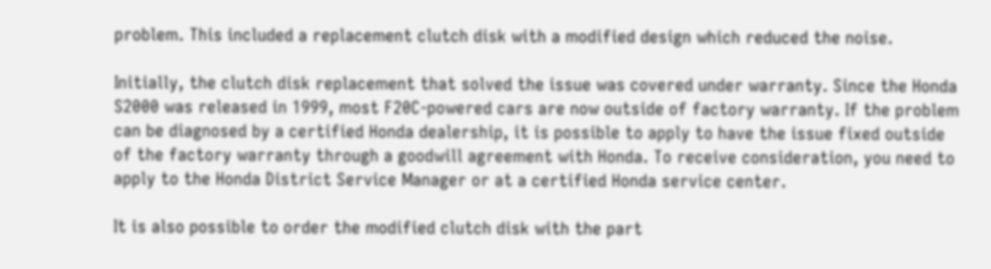problem. This included a replacement clutch disk with a modified design which reduced the noise.

Initially, the clutch disk replacement that solved the issue was covered under warranty. Since the Honda S2000 was released in 1999, most F20C-powered cars are now outside of factory warranty. If the problem can be diagnosed by a certified Honda dealership, it is possible to apply to have the issue fixed outside of the factory warranty through a goodwill agreement with Honda. To receive consideration, you need to apply to the Honda District Service Manager or at a certified Honda service center.

It is also possible to order the modified clutch disk with the part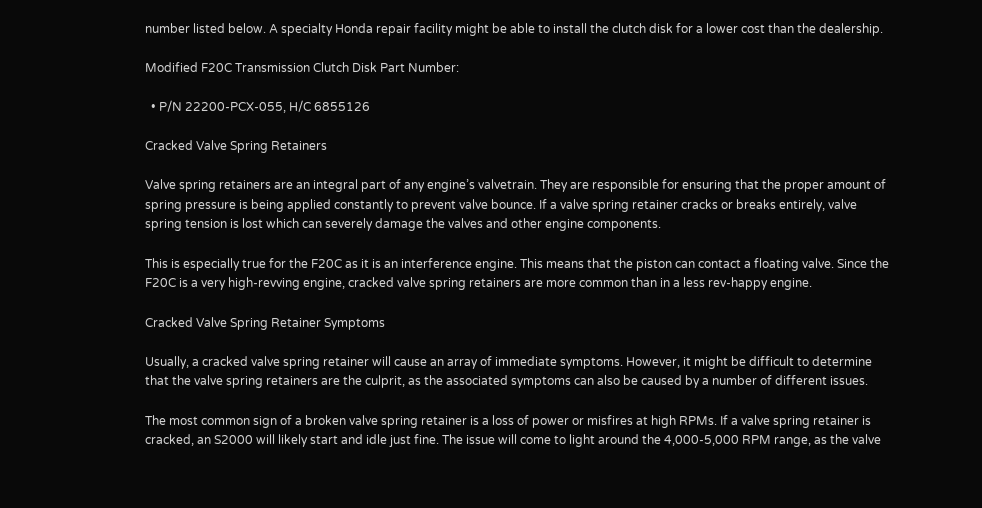number listed below. A specialty Honda repair facility might be able to install the clutch disk for a lower cost than the dealership.

Modified F20C Transmission Clutch Disk Part Number:

  • P/N 22200-PCX-055, H/C 6855126

Cracked Valve Spring Retainers

Valve spring retainers are an integral part of any engine’s valvetrain. They are responsible for ensuring that the proper amount of spring pressure is being applied constantly to prevent valve bounce. If a valve spring retainer cracks or breaks entirely, valve spring tension is lost which can severely damage the valves and other engine components.

This is especially true for the F20C as it is an interference engine. This means that the piston can contact a floating valve. Since the F20C is a very high-revving engine, cracked valve spring retainers are more common than in a less rev-happy engine.

Cracked Valve Spring Retainer Symptoms

Usually, a cracked valve spring retainer will cause an array of immediate symptoms. However, it might be difficult to determine that the valve spring retainers are the culprit, as the associated symptoms can also be caused by a number of different issues.

The most common sign of a broken valve spring retainer is a loss of power or misfires at high RPMs. If a valve spring retainer is cracked, an S2000 will likely start and idle just fine. The issue will come to light around the 4,000-5,000 RPM range, as the valve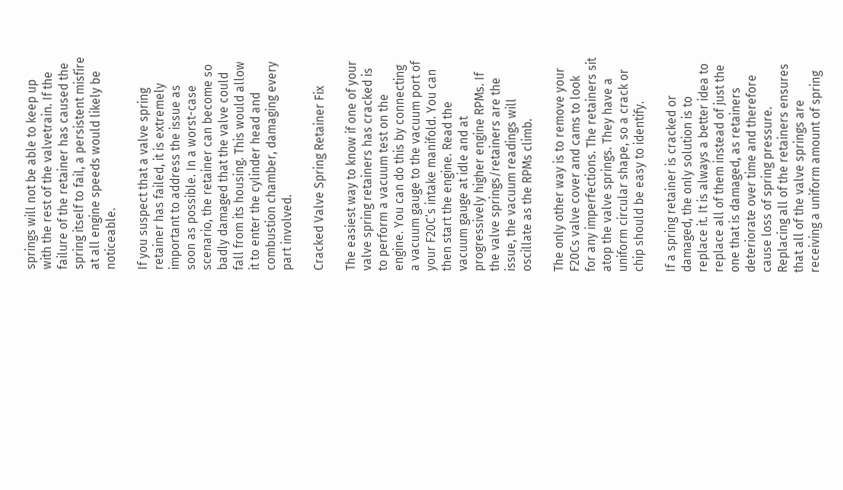springs will not be able to keep up with the rest of the valvetrain. If the failure of the retainer has caused the spring itself to fail, a persistent misfire at all engine speeds would likely be noticeable.

If you suspect that a valve spring retainer has failed, it is extremely important to address the issue as soon as possible. In a worst-case scenario, the retainer can become so badly damaged that the valve could fall from its housing. This would allow it to enter the cylinder head and combustion chamber, damaging every part involved.

Cracked Valve Spring Retainer Fix

The easiest way to know if one of your valve spring retainers has cracked is to perform a vacuum test on the engine. You can do this by connecting a vacuum gauge to the vacuum port of your F20C’s intake manifold. You can then start the engine. Read the vacuum gauge at idle and at progressively higher engine RPMs. If the valve springs/retainers are the issue, the vacuum readings will oscillate as the RPMs climb.

The only other way is to remove your F20Cs valve cover and cams to look for any imperfections. The retainers sit atop the valve springs. They have a uniform circular shape, so a crack or chip should be easy to identify.

If a spring retainer is cracked or damaged, the only solution is to replace it. It is always a better idea to replace all of them instead of just the one that is damaged, as retainers deteriorate over time and therefore cause loss of spring pressure. Replacing all of the retainers ensures that all of the valve springs are receiving a uniform amount of spring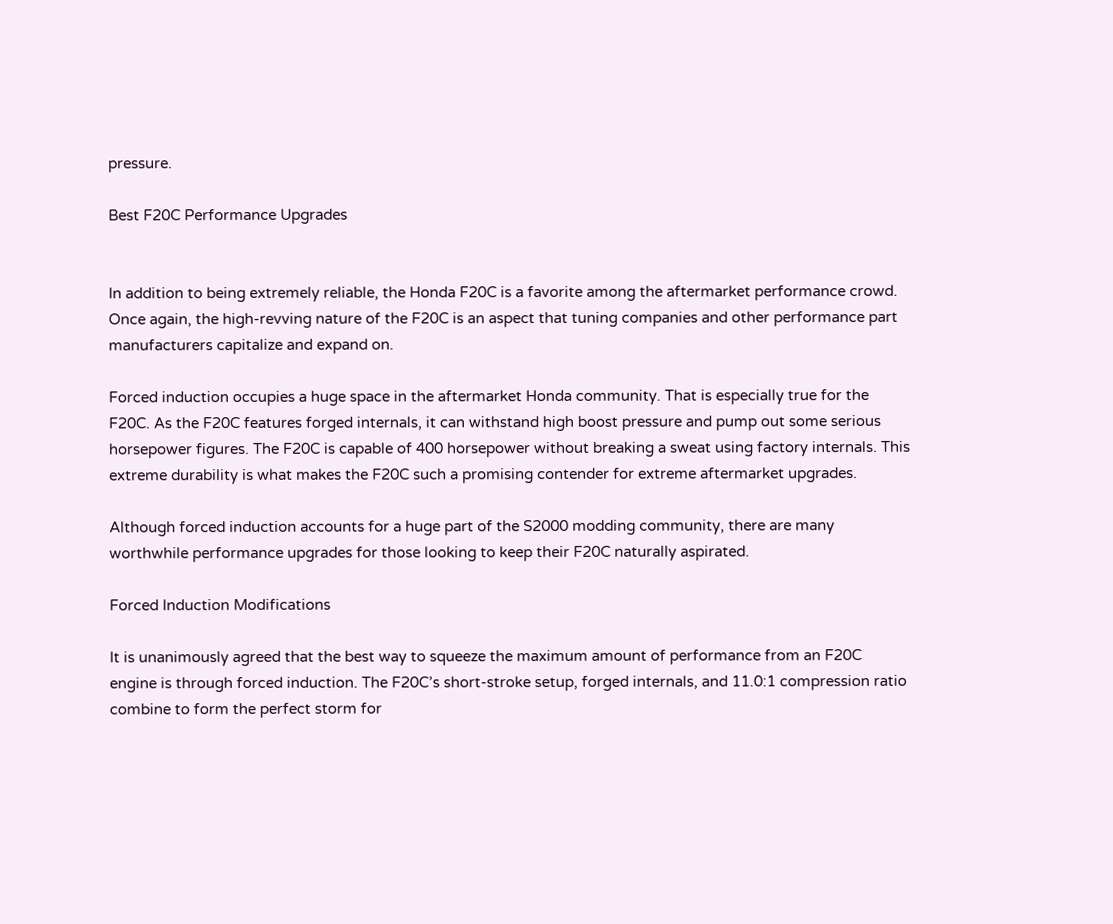pressure.

Best F20C Performance Upgrades


In addition to being extremely reliable, the Honda F20C is a favorite among the aftermarket performance crowd. Once again, the high-revving nature of the F20C is an aspect that tuning companies and other performance part manufacturers capitalize and expand on.

Forced induction occupies a huge space in the aftermarket Honda community. That is especially true for the F20C. As the F20C features forged internals, it can withstand high boost pressure and pump out some serious horsepower figures. The F20C is capable of 400 horsepower without breaking a sweat using factory internals. This extreme durability is what makes the F20C such a promising contender for extreme aftermarket upgrades.

Although forced induction accounts for a huge part of the S2000 modding community, there are many worthwhile performance upgrades for those looking to keep their F20C naturally aspirated.

Forced Induction Modifications

It is unanimously agreed that the best way to squeeze the maximum amount of performance from an F20C engine is through forced induction. The F20C’s short-stroke setup, forged internals, and 11.0:1 compression ratio combine to form the perfect storm for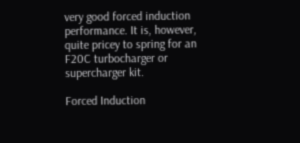very good forced induction performance. It is, however, quite pricey to spring for an F20C turbocharger or supercharger kit.

Forced Induction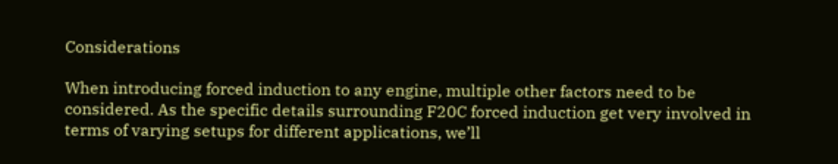Considerations

When introducing forced induction to any engine, multiple other factors need to be considered. As the specific details surrounding F20C forced induction get very involved in terms of varying setups for different applications, we’ll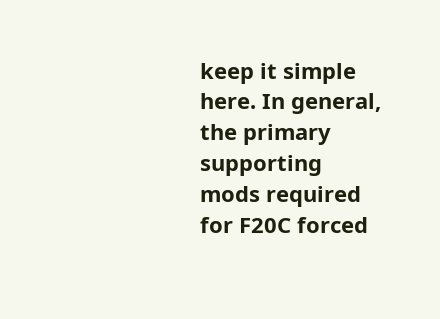keep it simple here. In general, the primary supporting mods required for F20C forced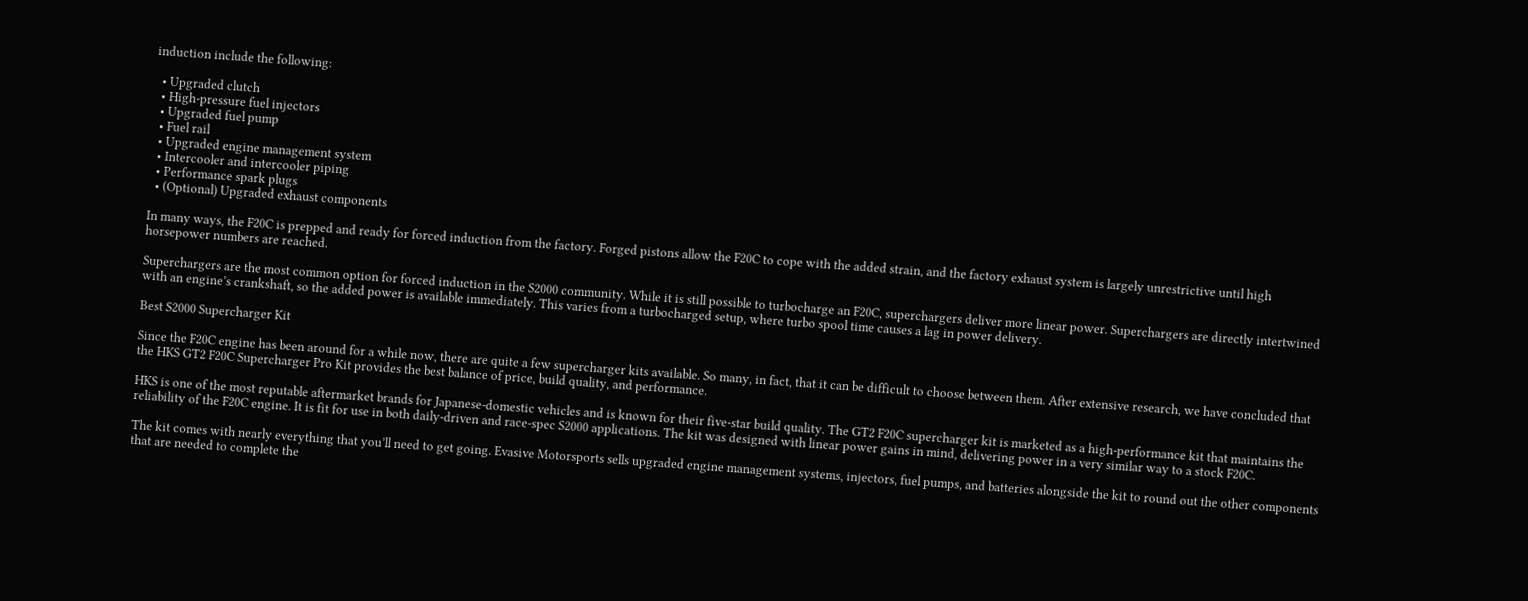induction include the following:

  • Upgraded clutch
  • High-pressure fuel injectors
  • Upgraded fuel pump
  • Fuel rail
  • Upgraded engine management system
  • Intercooler and intercooler piping
  • Performance spark plugs
  • (Optional) Upgraded exhaust components

In many ways, the F20C is prepped and ready for forced induction from the factory. Forged pistons allow the F20C to cope with the added strain, and the factory exhaust system is largely unrestrictive until high horsepower numbers are reached.

Superchargers are the most common option for forced induction in the S2000 community. While it is still possible to turbocharge an F20C, superchargers deliver more linear power. Superchargers are directly intertwined with an engine’s crankshaft, so the added power is available immediately. This varies from a turbocharged setup, where turbo spool time causes a lag in power delivery.

Best S2000 Supercharger Kit

Since the F20C engine has been around for a while now, there are quite a few supercharger kits available. So many, in fact, that it can be difficult to choose between them. After extensive research, we have concluded that the HKS GT2 F20C Supercharger Pro Kit provides the best balance of price, build quality, and performance.

HKS is one of the most reputable aftermarket brands for Japanese-domestic vehicles and is known for their five-star build quality. The GT2 F20C supercharger kit is marketed as a high-performance kit that maintains the reliability of the F20C engine. It is fit for use in both daily-driven and race-spec S2000 applications. The kit was designed with linear power gains in mind, delivering power in a very similar way to a stock F20C.

The kit comes with nearly everything that you’ll need to get going. Evasive Motorsports sells upgraded engine management systems, injectors, fuel pumps, and batteries alongside the kit to round out the other components that are needed to complete the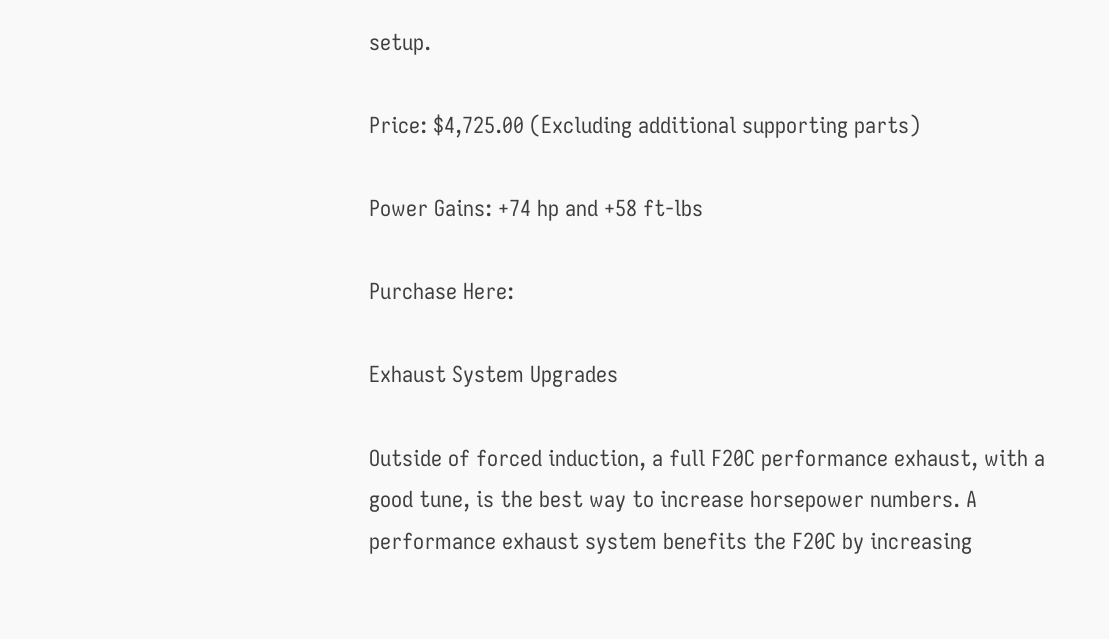setup.

Price: $4,725.00 (Excluding additional supporting parts)

Power Gains: +74 hp and +58 ft-lbs

Purchase Here:

Exhaust System Upgrades

Outside of forced induction, a full F20C performance exhaust, with a good tune, is the best way to increase horsepower numbers. A performance exhaust system benefits the F20C by increasing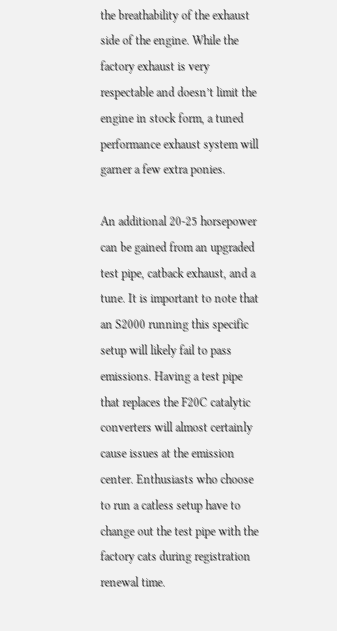the breathability of the exhaust side of the engine. While the factory exhaust is very respectable and doesn’t limit the engine in stock form, a tuned performance exhaust system will garner a few extra ponies.

An additional 20-25 horsepower can be gained from an upgraded test pipe, catback exhaust, and a tune. It is important to note that an S2000 running this specific setup will likely fail to pass emissions. Having a test pipe that replaces the F20C catalytic converters will almost certainly cause issues at the emission center. Enthusiasts who choose to run a catless setup have to change out the test pipe with the factory cats during registration renewal time.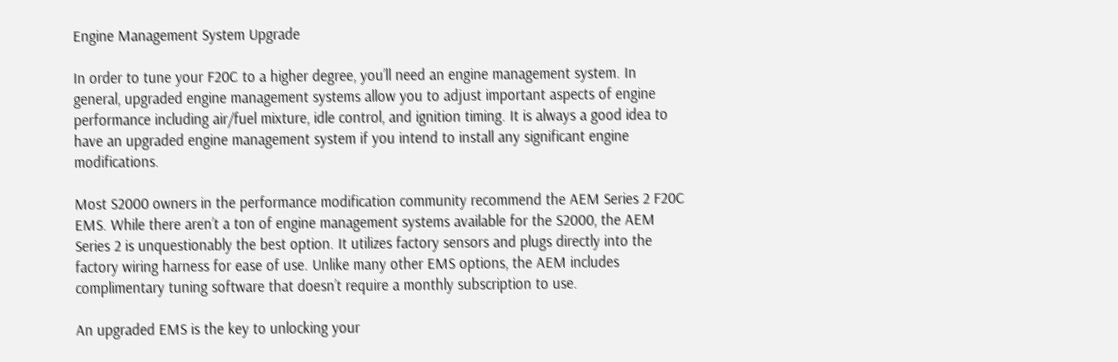Engine Management System Upgrade

In order to tune your F20C to a higher degree, you’ll need an engine management system. In general, upgraded engine management systems allow you to adjust important aspects of engine performance including air/fuel mixture, idle control, and ignition timing. It is always a good idea to have an upgraded engine management system if you intend to install any significant engine modifications.

Most S2000 owners in the performance modification community recommend the AEM Series 2 F20C EMS. While there aren’t a ton of engine management systems available for the S2000, the AEM Series 2 is unquestionably the best option. It utilizes factory sensors and plugs directly into the factory wiring harness for ease of use. Unlike many other EMS options, the AEM includes complimentary tuning software that doesn’t require a monthly subscription to use.

An upgraded EMS is the key to unlocking your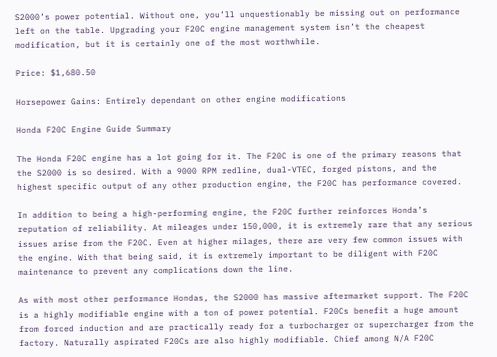S2000’s power potential. Without one, you’ll unquestionably be missing out on performance left on the table. Upgrading your F20C engine management system isn’t the cheapest modification, but it is certainly one of the most worthwhile.

Price: $1,680.50

Horsepower Gains: Entirely dependant on other engine modifications

Honda F20C Engine Guide Summary

The Honda F20C engine has a lot going for it. The F20C is one of the primary reasons that the S2000 is so desired. With a 9000 RPM redline, dual-VTEC, forged pistons, and the highest specific output of any other production engine, the F20C has performance covered.

In addition to being a high-performing engine, the F20C further reinforces Honda’s reputation of reliability. At mileages under 150,000, it is extremely rare that any serious issues arise from the F20C. Even at higher milages, there are very few common issues with the engine. With that being said, it is extremely important to be diligent with F20C maintenance to prevent any complications down the line.

As with most other performance Hondas, the S2000 has massive aftermarket support. The F20C is a highly modifiable engine with a ton of power potential. F20Cs benefit a huge amount from forced induction and are practically ready for a turbocharger or supercharger from the factory. Naturally aspirated F20Cs are also highly modifiable. Chief among N/A F20C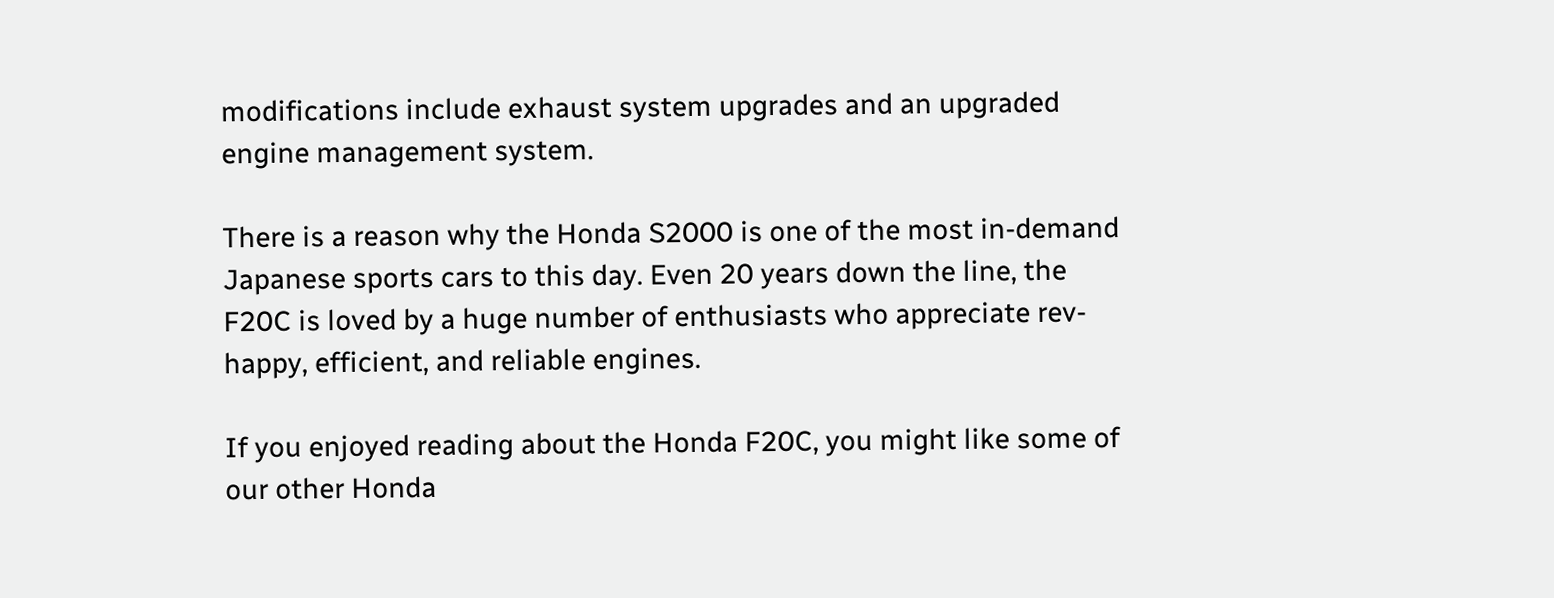modifications include exhaust system upgrades and an upgraded engine management system.

There is a reason why the Honda S2000 is one of the most in-demand Japanese sports cars to this day. Even 20 years down the line, the F20C is loved by a huge number of enthusiasts who appreciate rev-happy, efficient, and reliable engines.

If you enjoyed reading about the Honda F20C, you might like some of our other Honda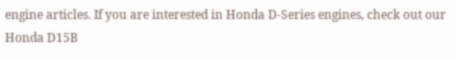engine articles. If you are interested in Honda D-Series engines, check out our Honda D15B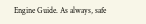Engine Guide. As always, safe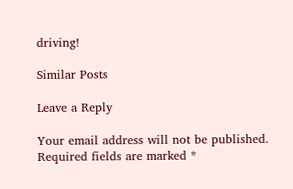driving!

Similar Posts

Leave a Reply

Your email address will not be published. Required fields are marked *